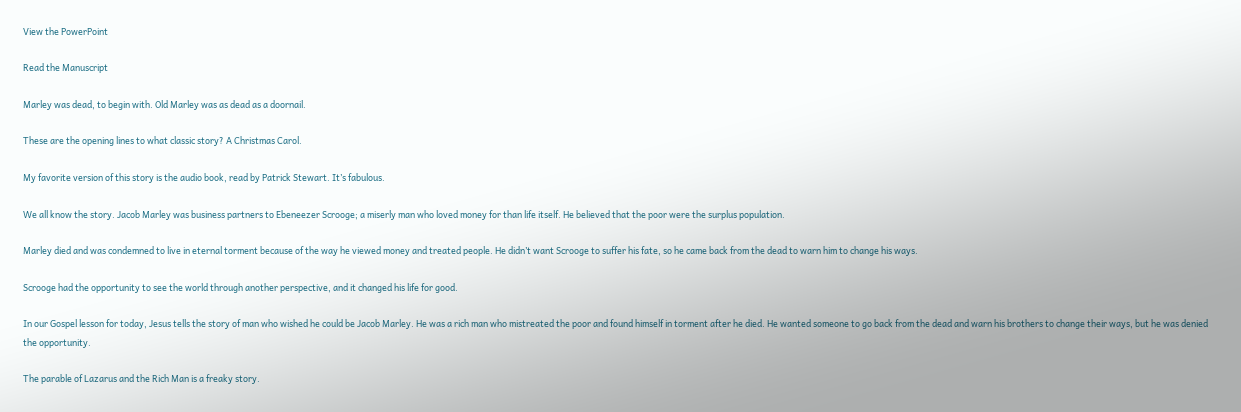View the PowerPoint

Read the Manuscript

Marley was dead, to begin with. Old Marley was as dead as a doornail.

These are the opening lines to what classic story? A Christmas Carol.

My favorite version of this story is the audio book, read by Patrick Stewart. It’s fabulous.

We all know the story. Jacob Marley was business partners to Ebeneezer Scrooge; a miserly man who loved money for than life itself. He believed that the poor were the surplus population.

Marley died and was condemned to live in eternal torment because of the way he viewed money and treated people. He didn’t want Scrooge to suffer his fate, so he came back from the dead to warn him to change his ways.

Scrooge had the opportunity to see the world through another perspective, and it changed his life for good.

In our Gospel lesson for today, Jesus tells the story of man who wished he could be Jacob Marley. He was a rich man who mistreated the poor and found himself in torment after he died. He wanted someone to go back from the dead and warn his brothers to change their ways, but he was denied the opportunity.

The parable of Lazarus and the Rich Man is a freaky story.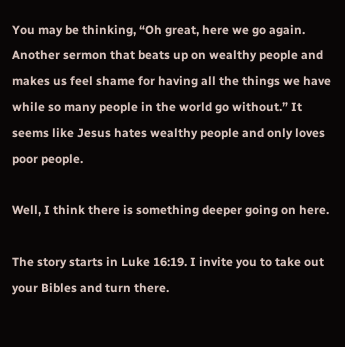You may be thinking, “Oh great, here we go again. Another sermon that beats up on wealthy people and makes us feel shame for having all the things we have while so many people in the world go without.” It seems like Jesus hates wealthy people and only loves poor people.

Well, I think there is something deeper going on here.

The story starts in Luke 16:19. I invite you to take out your Bibles and turn there.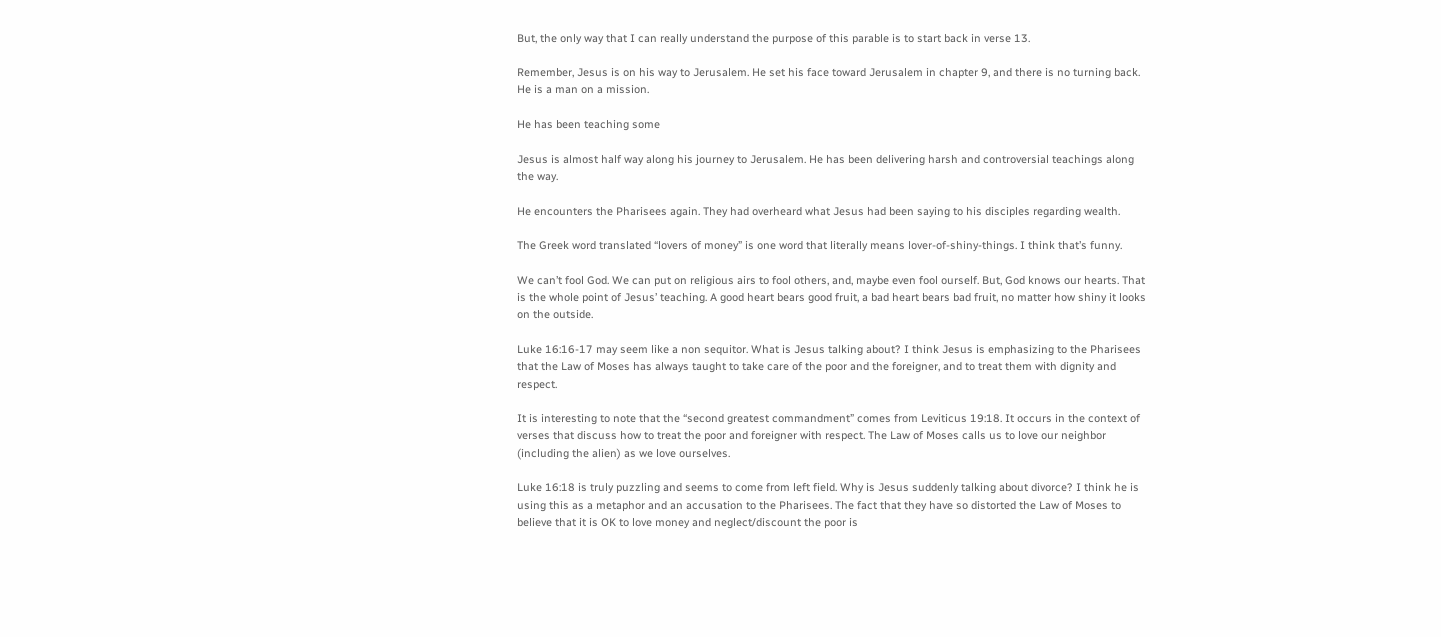But, the only way that I can really understand the purpose of this parable is to start back in verse 13.

Remember, Jesus is on his way to Jerusalem. He set his face toward Jerusalem in chapter 9, and there is no turning back. He is a man on a mission.

He has been teaching some

Jesus is almost half way along his journey to Jerusalem. He has been delivering harsh and controversial teachings along the way.

He encounters the Pharisees again. They had overheard what Jesus had been saying to his disciples regarding wealth.

The Greek word translated “lovers of money” is one word that literally means lover-of-shiny-things. I think that’s funny.

We can’t fool God. We can put on religious airs to fool others, and, maybe even fool ourself. But, God knows our hearts. That is the whole point of Jesus’ teaching. A good heart bears good fruit, a bad heart bears bad fruit, no matter how shiny it looks on the outside.

Luke 16:16-17 may seem like a non sequitor. What is Jesus talking about? I think Jesus is emphasizing to the Pharisees that the Law of Moses has always taught to take care of the poor and the foreigner, and to treat them with dignity and respect.

It is interesting to note that the “second greatest commandment” comes from Leviticus 19:18. It occurs in the context of verses that discuss how to treat the poor and foreigner with respect. The Law of Moses calls us to love our neighbor (including the alien) as we love ourselves.

Luke 16:18 is truly puzzling and seems to come from left field. Why is Jesus suddenly talking about divorce? I think he is using this as a metaphor and an accusation to the Pharisees. The fact that they have so distorted the Law of Moses to believe that it is OK to love money and neglect/discount the poor is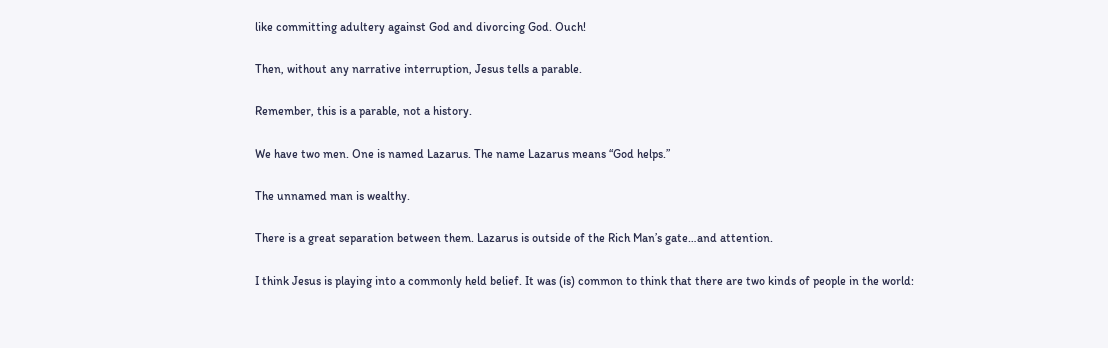like committing adultery against God and divorcing God. Ouch!

Then, without any narrative interruption, Jesus tells a parable.

Remember, this is a parable, not a history.

We have two men. One is named Lazarus. The name Lazarus means “God helps.”

The unnamed man is wealthy.

There is a great separation between them. Lazarus is outside of the Rich Man’s gate…and attention.

I think Jesus is playing into a commonly held belief. It was (is) common to think that there are two kinds of people in the world: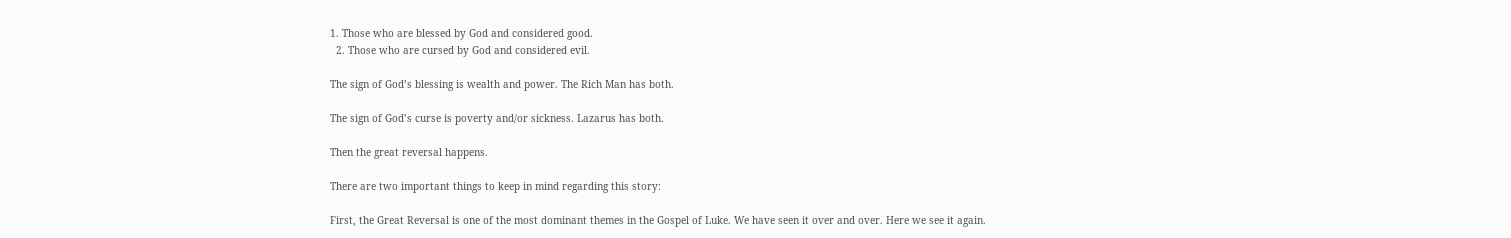1. Those who are blessed by God and considered good.
  2. Those who are cursed by God and considered evil.

The sign of God’s blessing is wealth and power. The Rich Man has both.

The sign of God’s curse is poverty and/or sickness. Lazarus has both.

Then the great reversal happens.

There are two important things to keep in mind regarding this story:

First, the Great Reversal is one of the most dominant themes in the Gospel of Luke. We have seen it over and over. Here we see it again.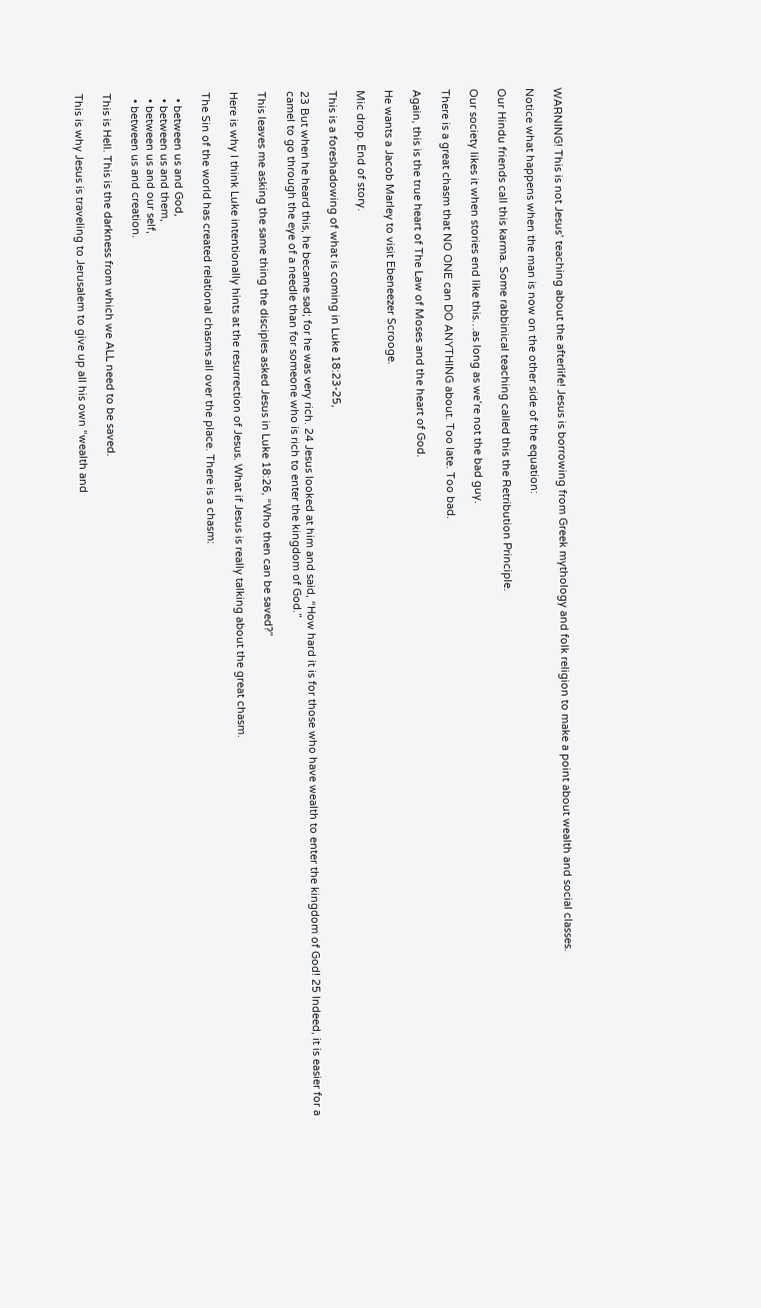WARNING! This is not Jesus’ teaching about the afterlife! Jesus is borrowing from Greek mythology and folk religion to make a point about wealth and social classes.

Notice what happens when the man is now on the other side of the equation:

Our Hindu friends call this karma. Some rabbinical teaching called this the Retribution Principle.

Our society likes it when stories end like this…as long as we’re not the bad guy.

There is a great chasm that NO ONE can DO ANYTHING about. Too late. Too bad.

Again, this is the true heart of The Law of Moses and the heart of God.

He wants a Jacob Marley to visit Ebeneezer Scrooge.

Mic drop. End of story.

This is a foreshadowing of what is coming in Luke 18:23-25,

23 But when he heard this, he became sad; for he was very rich. 24 Jesus looked at him and said, “How hard it is for those who have wealth to enter the kingdom of God! 25 Indeed, it is easier for a camel to go through the eye of a needle than for someone who is rich to enter the kingdom of God.”

This leaves me asking the same thing the disciples asked Jesus in Luke 18:26, “Who then can be saved?”

Here is why I think Luke intentionally hints at the resurrection of Jesus. What if Jesus is really talking about the great chasm.

The Sin of the world has created relational chasms all over the place. There is a chasm:

  • between us and God,
  • between us and them,
  • between us and our self,
  • between us and creation.

This is Hell. This is the darkness from which we ALL need to be saved.

This is why Jesus is traveling to Jerusalem to give up all his own “wealth and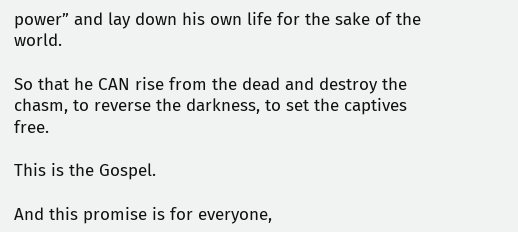power” and lay down his own life for the sake of the world.

So that he CAN rise from the dead and destroy the chasm, to reverse the darkness, to set the captives free.

This is the Gospel.

And this promise is for everyone,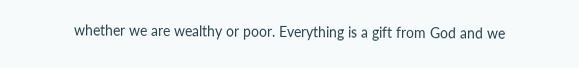whether we are wealthy or poor. Everything is a gift from God and we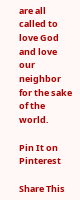are all called to love God and love our neighbor for the sake of the world.

Pin It on Pinterest

Share This